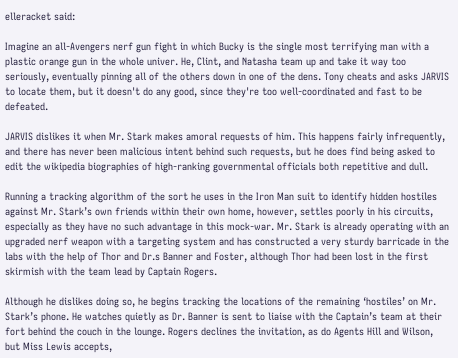elleracket said:

Imagine an all-Avengers nerf gun fight in which Bucky is the single most terrifying man with a plastic orange gun in the whole univer. He, Clint, and Natasha team up and take it way too seriously, eventually pinning all of the others down in one of the dens. Tony cheats and asks JARVIS to locate them, but it doesn't do any good, since they're too well-coordinated and fast to be defeated.

JARVIS dislikes it when Mr. Stark makes amoral requests of him. This happens fairly infrequently, and there has never been malicious intent behind such requests, but he does find being asked to edit the wikipedia biographies of high-ranking governmental officials both repetitive and dull.

Running a tracking algorithm of the sort he uses in the Iron Man suit to identify hidden hostiles against Mr. Stark’s own friends within their own home, however, settles poorly in his circuits, especially as they have no such advantage in this mock-war. Mr. Stark is already operating with an upgraded nerf weapon with a targeting system and has constructed a very sturdy barricade in the labs with the help of Thor and Dr.s Banner and Foster, although Thor had been lost in the first skirmish with the team lead by Captain Rogers.

Although he dislikes doing so, he begins tracking the locations of the remaining ‘hostiles’ on Mr. Stark’s phone. He watches quietly as Dr. Banner is sent to liaise with the Captain’s team at their fort behind the couch in the lounge. Rogers declines the invitation, as do Agents Hill and Wilson, but Miss Lewis accepts,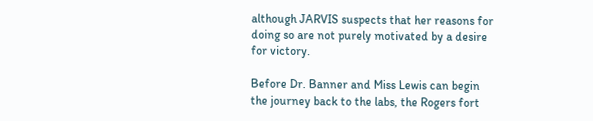although JARVIS suspects that her reasons for doing so are not purely motivated by a desire for victory.

Before Dr. Banner and Miss Lewis can begin the journey back to the labs, the Rogers fort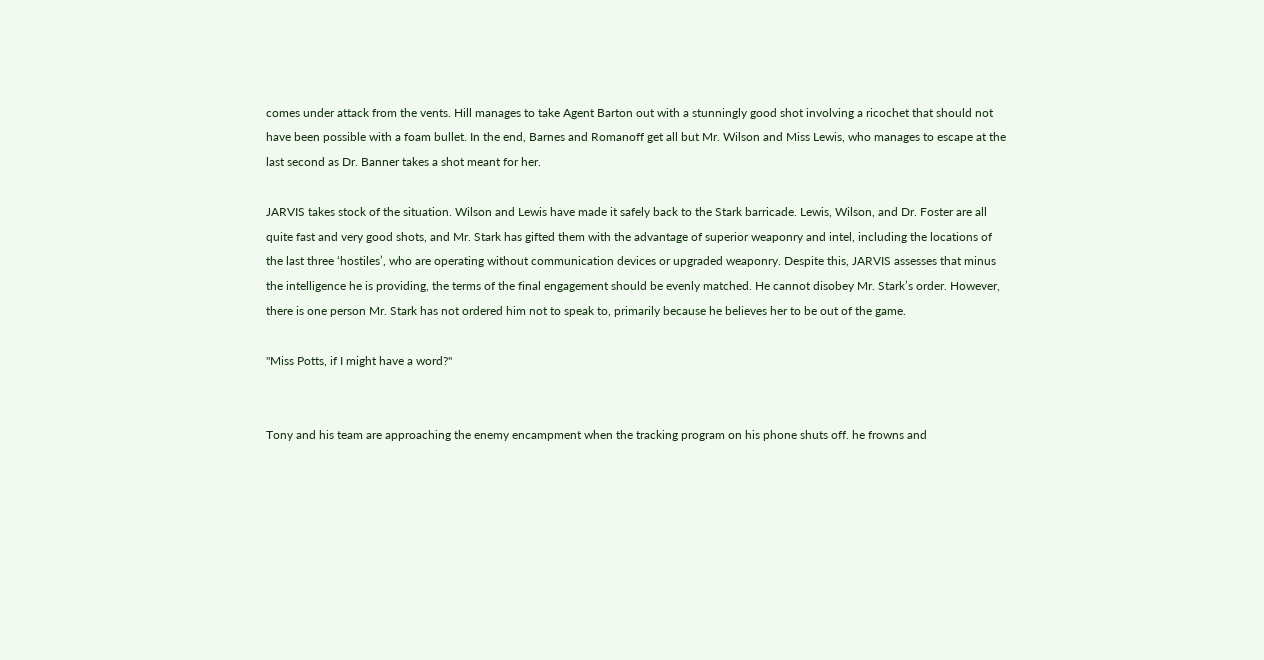comes under attack from the vents. Hill manages to take Agent Barton out with a stunningly good shot involving a ricochet that should not have been possible with a foam bullet. In the end, Barnes and Romanoff get all but Mr. Wilson and Miss Lewis, who manages to escape at the last second as Dr. Banner takes a shot meant for her.

JARVIS takes stock of the situation. Wilson and Lewis have made it safely back to the Stark barricade. Lewis, Wilson, and Dr. Foster are all quite fast and very good shots, and Mr. Stark has gifted them with the advantage of superior weaponry and intel, including the locations of the last three ‘hostiles’, who are operating without communication devices or upgraded weaponry. Despite this, JARVIS assesses that minus the intelligence he is providing, the terms of the final engagement should be evenly matched. He cannot disobey Mr. Stark’s order. However, there is one person Mr. Stark has not ordered him not to speak to, primarily because he believes her to be out of the game.

"Miss Potts, if I might have a word?"


Tony and his team are approaching the enemy encampment when the tracking program on his phone shuts off. he frowns and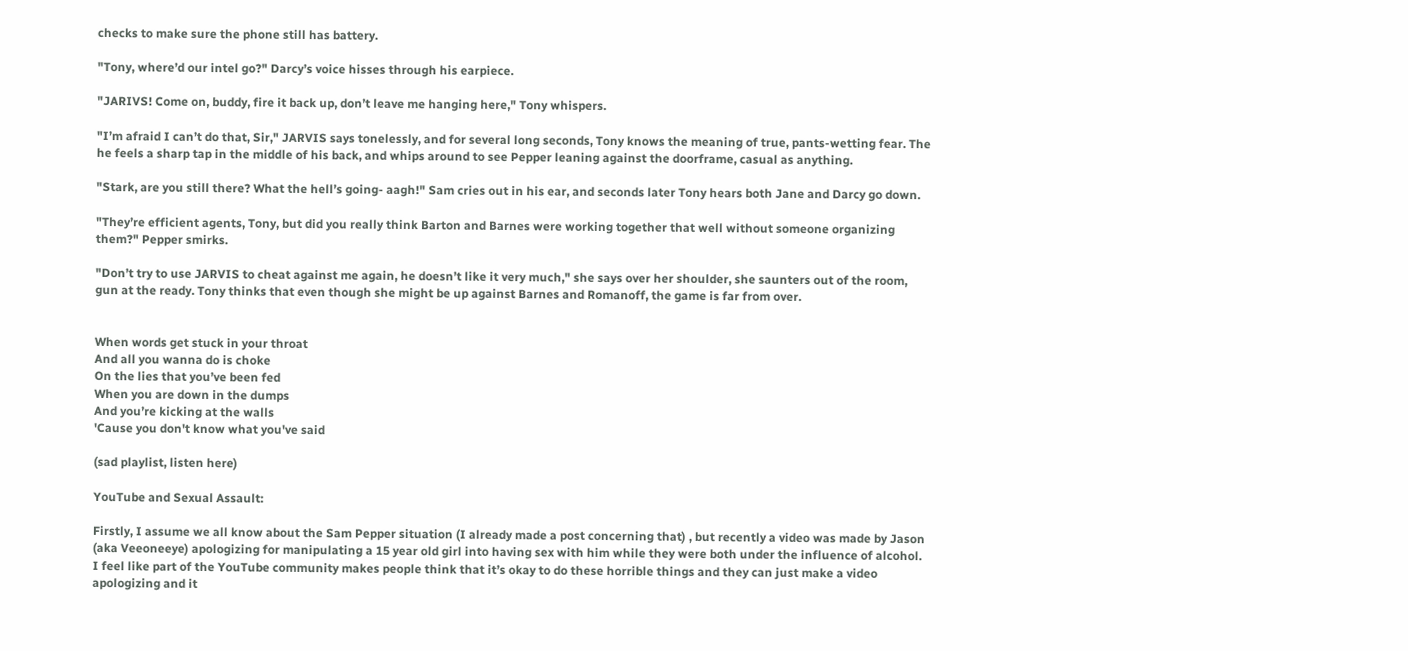checks to make sure the phone still has battery.

"Tony, where’d our intel go?" Darcy’s voice hisses through his earpiece.

"JARIVS! Come on, buddy, fire it back up, don’t leave me hanging here," Tony whispers.

"I’m afraid I can’t do that, Sir," JARVIS says tonelessly, and for several long seconds, Tony knows the meaning of true, pants-wetting fear. The he feels a sharp tap in the middle of his back, and whips around to see Pepper leaning against the doorframe, casual as anything.

"Stark, are you still there? What the hell’s going- aagh!" Sam cries out in his ear, and seconds later Tony hears both Jane and Darcy go down.

"They’re efficient agents, Tony, but did you really think Barton and Barnes were working together that well without someone organizing them?" Pepper smirks.

"Don’t try to use JARVIS to cheat against me again, he doesn’t like it very much," she says over her shoulder, she saunters out of the room, gun at the ready. Tony thinks that even though she might be up against Barnes and Romanoff, the game is far from over.


When words get stuck in your throat
And all you wanna do is choke
On the lies that you’ve been fed
When you are down in the dumps
And you’re kicking at the walls
'Cause you don't know what you've said

(sad playlist, listen here)

YouTube and Sexual Assault:

Firstly, I assume we all know about the Sam Pepper situation (I already made a post concerning that) , but recently a video was made by Jason (aka Veeoneeye) apologizing for manipulating a 15 year old girl into having sex with him while they were both under the influence of alcohol.
I feel like part of the YouTube community makes people think that it’s okay to do these horrible things and they can just make a video apologizing and it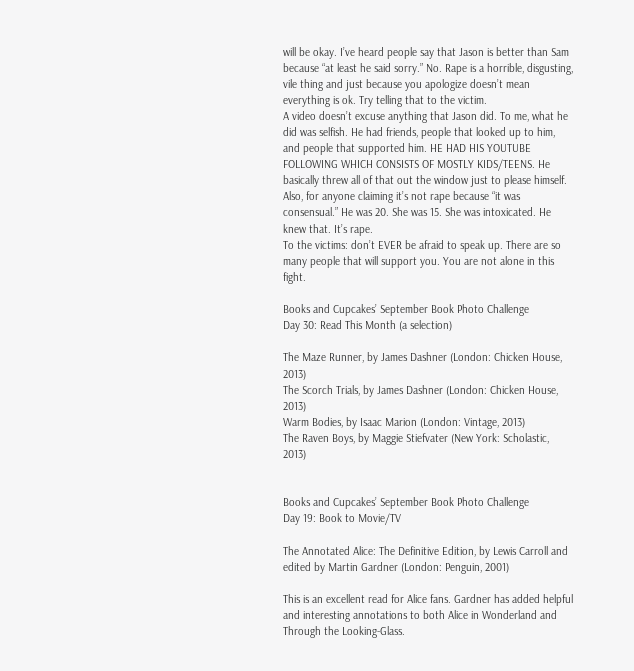will be okay. I’ve heard people say that Jason is better than Sam because “at least he said sorry.” No. Rape is a horrible, disgusting, vile thing and just because you apologize doesn’t mean everything is ok. Try telling that to the victim.
A video doesn’t excuse anything that Jason did. To me, what he did was selfish. He had friends, people that looked up to him, and people that supported him. HE HAD HIS YOUTUBE FOLLOWING WHICH CONSISTS OF MOSTLY KIDS/TEENS. He basically threw all of that out the window just to please himself.
Also, for anyone claiming it’s not rape because “it was consensual.” He was 20. She was 15. She was intoxicated. He knew that. It’s rape.
To the victims: don’t EVER be afraid to speak up. There are so many people that will support you. You are not alone in this fight.

Books and Cupcakes’ September Book Photo Challenge
Day 30: Read This Month (a selection)

The Maze Runner, by James Dashner (London: Chicken House, 2013)
The Scorch Trials, by James Dashner (London: Chicken House, 2013)
Warm Bodies, by Isaac Marion (London: Vintage, 2013)
The Raven Boys, by Maggie Stiefvater (New York: Scholastic, 2013)


Books and Cupcakes’ September Book Photo Challenge
Day 19: Book to Movie/TV

The Annotated Alice: The Definitive Edition, by Lewis Carroll and edited by Martin Gardner (London: Penguin, 2001)

This is an excellent read for Alice fans. Gardner has added helpful and interesting annotations to both Alice in Wonderland and Through the Looking-Glass.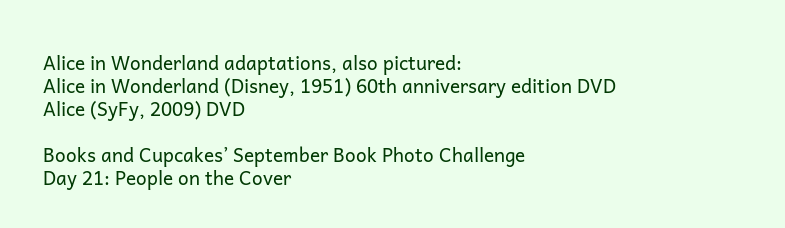Alice in Wonderland adaptations, also pictured:
Alice in Wonderland (Disney, 1951) 60th anniversary edition DVD
Alice (SyFy, 2009) DVD

Books and Cupcakes’ September Book Photo Challenge
Day 21: People on the Cover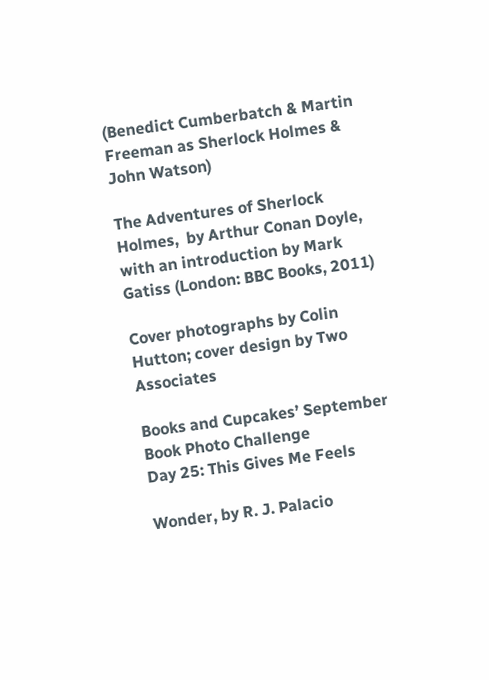(Benedict Cumberbatch & Martin Freeman as Sherlock Holmes & John Watson)

The Adventures of Sherlock Holmes,  by Arthur Conan Doyle,
with an introduction by Mark Gatiss (London: BBC Books, 2011)

Cover photographs by Colin Hutton; cover design by Two Associates

Books and Cupcakes’ September Book Photo Challenge
Day 25: This Gives Me Feels

Wonder, by R. J. Palacio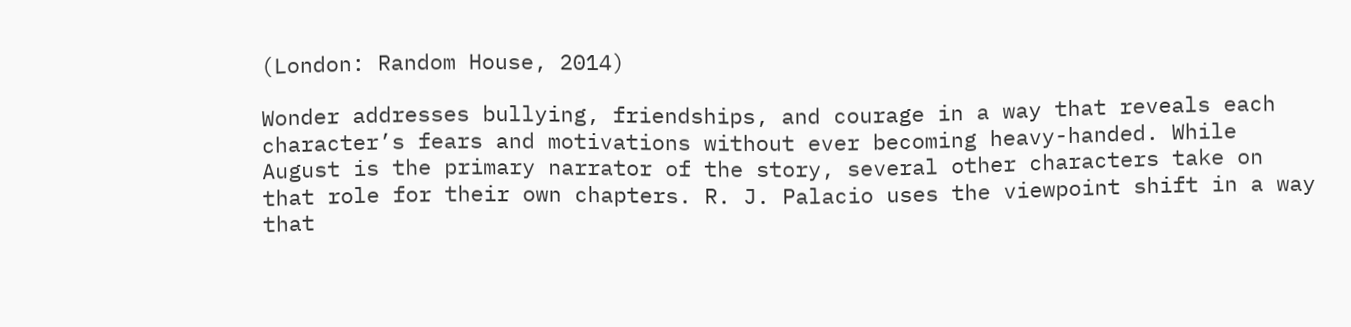(London: Random House, 2014)

Wonder addresses bullying, friendships, and courage in a way that reveals each character’s fears and motivations without ever becoming heavy-handed. While August is the primary narrator of the story, several other characters take on that role for their own chapters. R. J. Palacio uses the viewpoint shift in a way that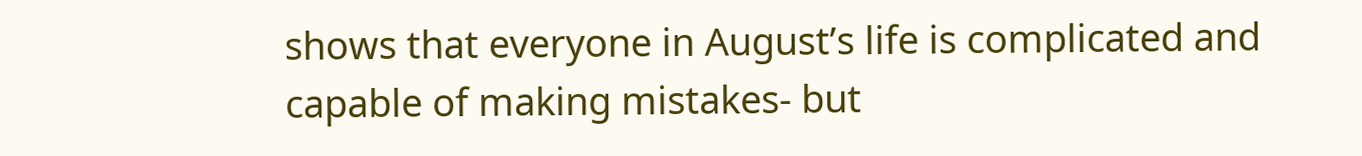shows that everyone in August’s life is complicated and capable of making mistakes- but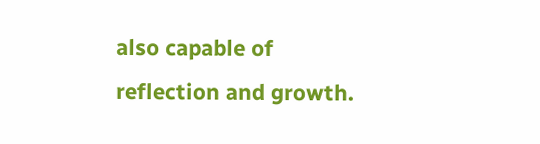also capable of reflection and growth.